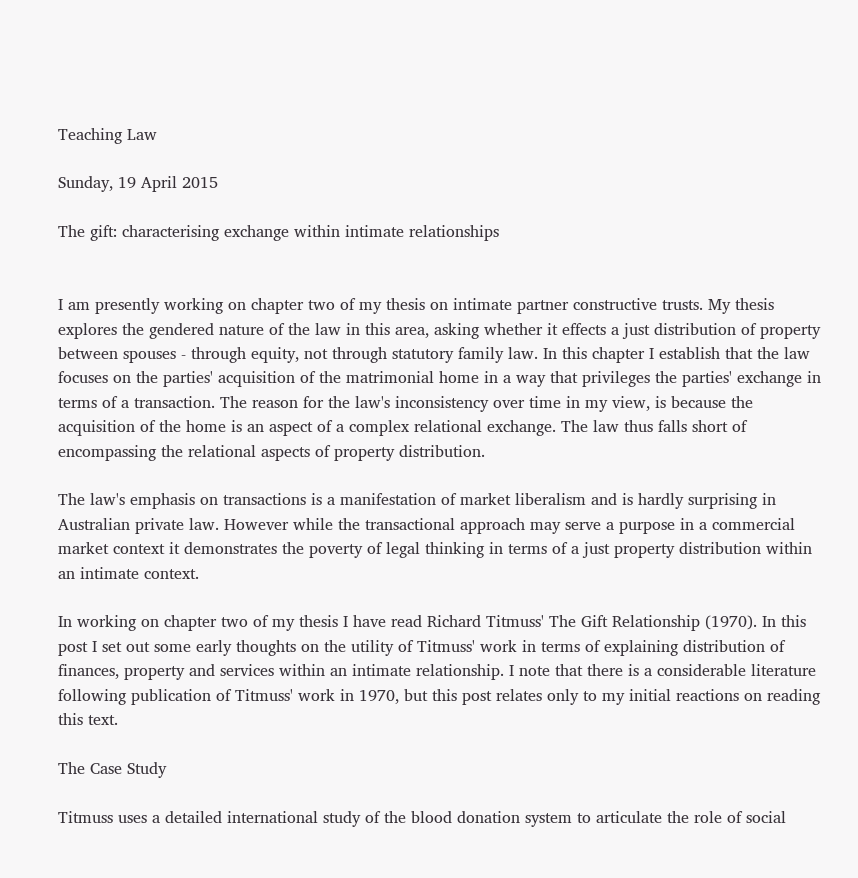Teaching Law

Sunday, 19 April 2015

The gift: characterising exchange within intimate relationships


I am presently working on chapter two of my thesis on intimate partner constructive trusts. My thesis explores the gendered nature of the law in this area, asking whether it effects a just distribution of property between spouses - through equity, not through statutory family law. In this chapter I establish that the law focuses on the parties' acquisition of the matrimonial home in a way that privileges the parties' exchange in terms of a transaction. The reason for the law's inconsistency over time in my view, is because the acquisition of the home is an aspect of a complex relational exchange. The law thus falls short of encompassing the relational aspects of property distribution.

The law's emphasis on transactions is a manifestation of market liberalism and is hardly surprising in Australian private law. However while the transactional approach may serve a purpose in a commercial market context it demonstrates the poverty of legal thinking in terms of a just property distribution within an intimate context.

In working on chapter two of my thesis I have read Richard Titmuss' The Gift Relationship (1970). In this post I set out some early thoughts on the utility of Titmuss' work in terms of explaining distribution of finances, property and services within an intimate relationship. I note that there is a considerable literature following publication of Titmuss' work in 1970, but this post relates only to my initial reactions on reading this text.

The Case Study

Titmuss uses a detailed international study of the blood donation system to articulate the role of social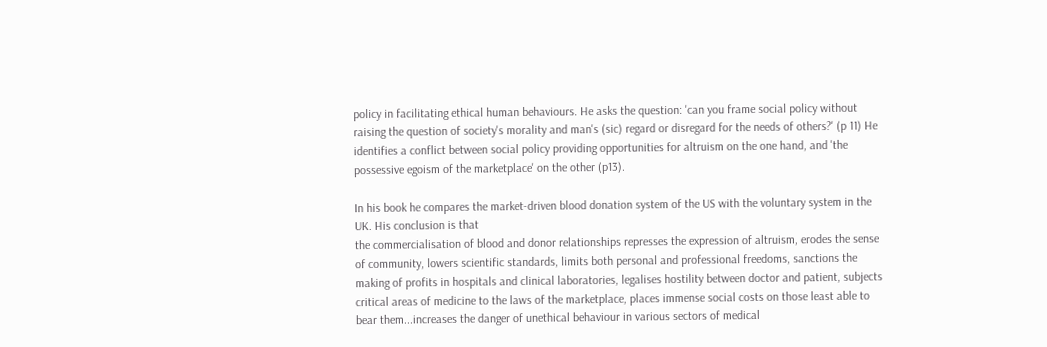policy in facilitating ethical human behaviours. He asks the question: 'can you frame social policy without raising the question of society's morality and man's (sic) regard or disregard for the needs of others?' (p 11) He identifies a conflict between social policy providing opportunities for altruism on the one hand, and 'the possessive egoism of the marketplace' on the other (p13).

In his book he compares the market-driven blood donation system of the US with the voluntary system in the UK. His conclusion is that
the commercialisation of blood and donor relationships represses the expression of altruism, erodes the sense of community, lowers scientific standards, limits both personal and professional freedoms, sanctions the making of profits in hospitals and clinical laboratories, legalises hostility between doctor and patient, subjects critical areas of medicine to the laws of the marketplace, places immense social costs on those least able to bear them...increases the danger of unethical behaviour in various sectors of medical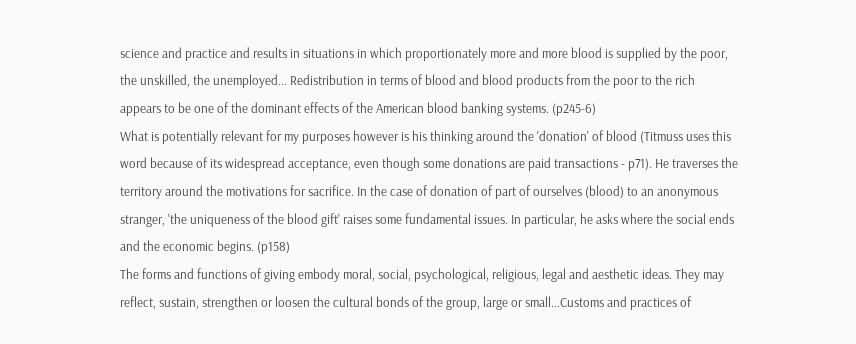science and practice and results in situations in which proportionately more and more blood is supplied by the poor, the unskilled, the unemployed... Redistribution in terms of blood and blood products from the poor to the rich appears to be one of the dominant effects of the American blood banking systems. (p245-6)
What is potentially relevant for my purposes however is his thinking around the 'donation' of blood (Titmuss uses this word because of its widespread acceptance, even though some donations are paid transactions - p71). He traverses the territory around the motivations for sacrifice. In the case of donation of part of ourselves (blood) to an anonymous stranger, 'the uniqueness of the blood gift' raises some fundamental issues. In particular, he asks where the social ends and the economic begins. (p158)
The forms and functions of giving embody moral, social, psychological, religious, legal and aesthetic ideas. They may reflect, sustain, strengthen or loosen the cultural bonds of the group, large or small...Customs and practices of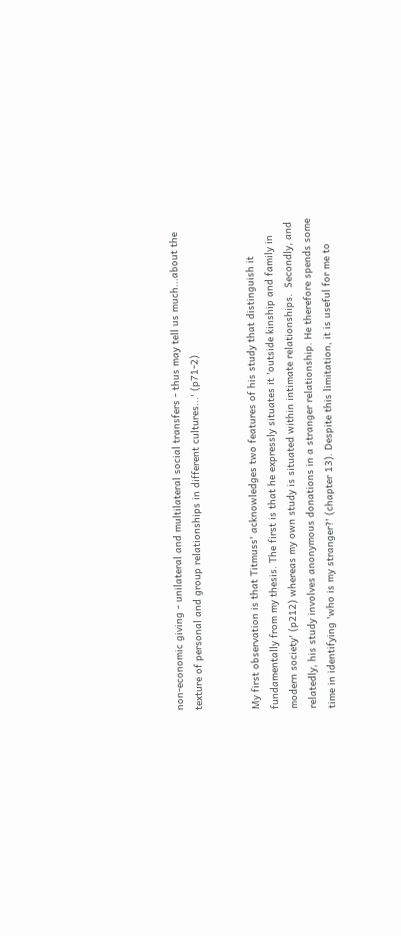non-economic giving - unilateral and multilateral social transfers - thus may tell us much...about the texture of personal and group relationships in different cultures...' (p71-2)


My first observation is that Titmuss' acknowledges two features of his study that distinguish it fundamentally from my thesis. The first is that he expressly situates it 'outside kinship and family in modern society' (p212) whereas my own study is situated within intimate relationships.  Secondly, and relatedly, his study involves anonymous donations in a stranger relationship. He therefore spends some time in identifying 'who is my stranger?' (chapter 13). Despite this limitation, it is useful for me to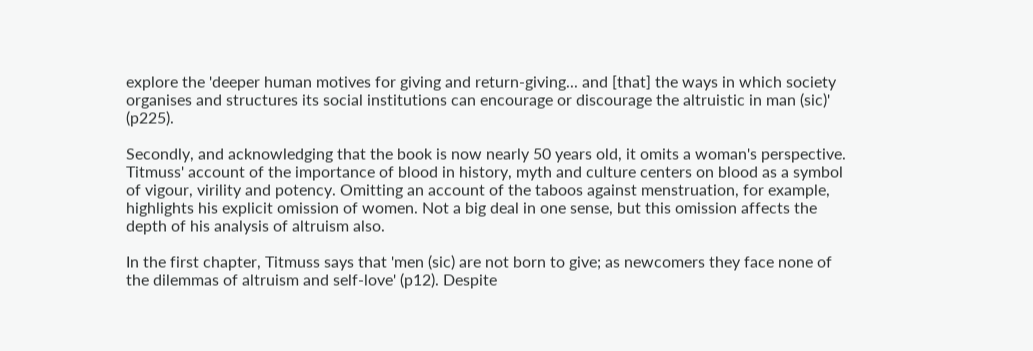explore the 'deeper human motives for giving and return-giving... and [that] the ways in which society organises and structures its social institutions can encourage or discourage the altruistic in man (sic)' (p225).

Secondly, and acknowledging that the book is now nearly 50 years old, it omits a woman's perspective. Titmuss' account of the importance of blood in history, myth and culture centers on blood as a symbol of vigour, virility and potency. Omitting an account of the taboos against menstruation, for example, highlights his explicit omission of women. Not a big deal in one sense, but this omission affects the depth of his analysis of altruism also.

In the first chapter, Titmuss says that 'men (sic) are not born to give; as newcomers they face none of the dilemmas of altruism and self-love' (p12). Despite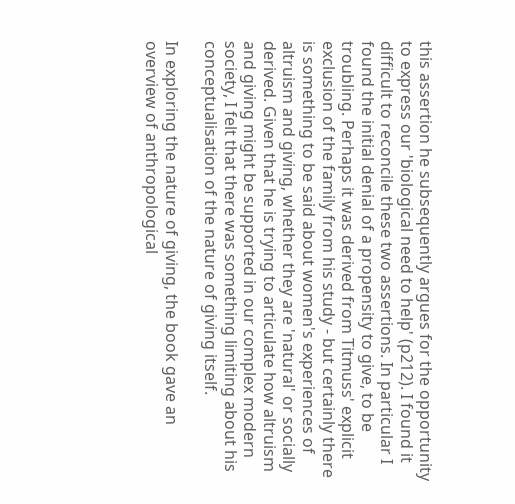this assertion he subsequently argues for the opportunity to express our 'biological need to help' (p212). I found it difficult to reconcile these two assertions. In particular I found the initial denial of a propensity to give, to be troubling. Perhaps it was derived from Titmuss' explicit exclusion of the family from his study - but certainly there is something to be said about women's experiences of altruism and giving, whether they are 'natural' or socially derived. Given that he is trying to articulate how altruism and giving might be supported in our complex modern society, I felt that there was something limiting about his conceptualisation of the nature of giving itself.

In exploring the nature of giving, the book gave an overview of anthropological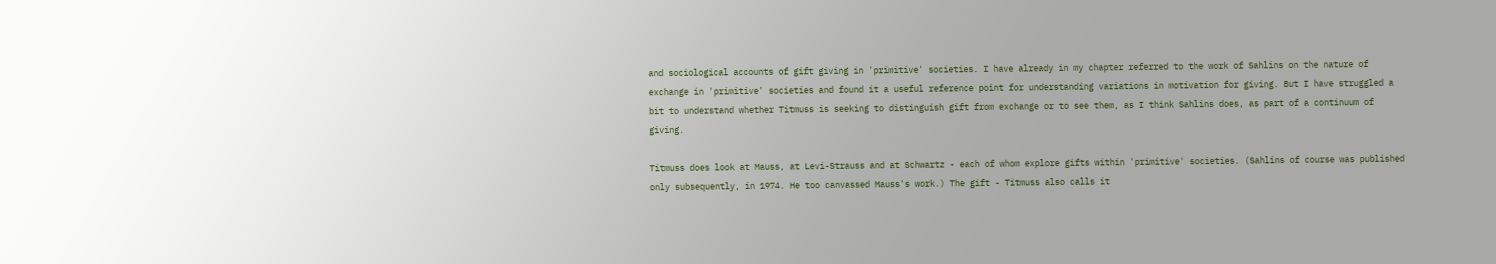and sociological accounts of gift giving in 'primitive' societies. I have already in my chapter referred to the work of Sahlins on the nature of exchange in 'primitive' societies and found it a useful reference point for understanding variations in motivation for giving. But I have struggled a bit to understand whether Titmuss is seeking to distinguish gift from exchange or to see them, as I think Sahlins does, as part of a continuum of giving.

Titmuss does look at Mauss, at Levi-Strauss and at Schwartz - each of whom explore gifts within 'primitive' societies. (Sahlins of course was published only subsequently, in 1974. He too canvassed Mauss's work.) The gift - Titmuss also calls it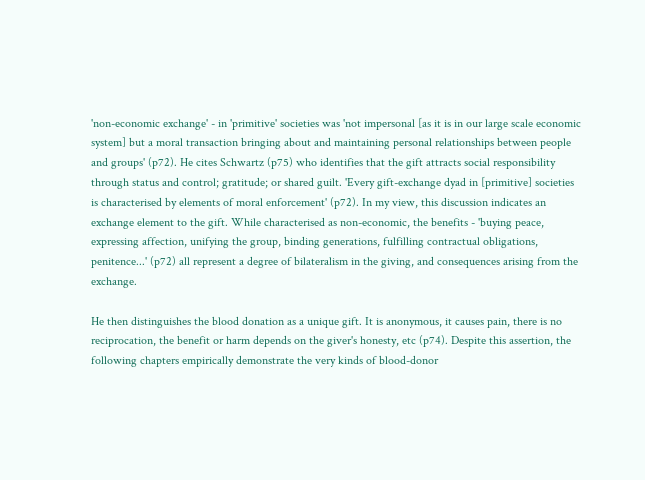'non-economic exchange' - in 'primitive' societies was 'not impersonal [as it is in our large scale economic system] but a moral transaction bringing about and maintaining personal relationships between people and groups' (p72). He cites Schwartz (p75) who identifies that the gift attracts social responsibility through status and control; gratitude; or shared guilt. 'Every gift-exchange dyad in [primitive] societies is characterised by elements of moral enforcement' (p72). In my view, this discussion indicates an exchange element to the gift. While characterised as non-economic, the benefits - 'buying peace, expressing affection, unifying the group, binding generations, fulfilling contractual obligations, penitence...' (p72) all represent a degree of bilateralism in the giving, and consequences arising from the exchange.

He then distinguishes the blood donation as a unique gift. It is anonymous, it causes pain, there is no reciprocation, the benefit or harm depends on the giver's honesty, etc (p74). Despite this assertion, the following chapters empirically demonstrate the very kinds of blood-donor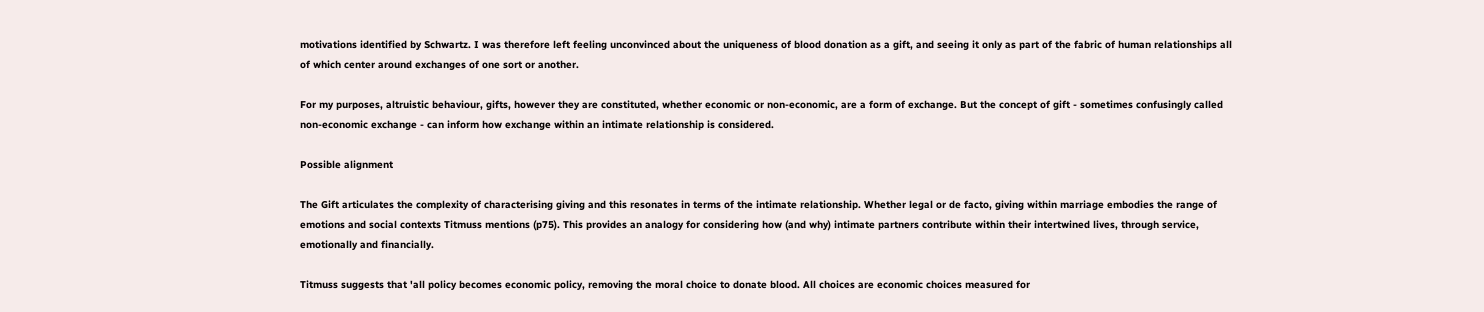motivations identified by Schwartz. I was therefore left feeling unconvinced about the uniqueness of blood donation as a gift, and seeing it only as part of the fabric of human relationships all of which center around exchanges of one sort or another.

For my purposes, altruistic behaviour, gifts, however they are constituted, whether economic or non-economic, are a form of exchange. But the concept of gift - sometimes confusingly called non-economic exchange - can inform how exchange within an intimate relationship is considered.

Possible alignment

The Gift articulates the complexity of characterising giving and this resonates in terms of the intimate relationship. Whether legal or de facto, giving within marriage embodies the range of emotions and social contexts Titmuss mentions (p75). This provides an analogy for considering how (and why) intimate partners contribute within their intertwined lives, through service, emotionally and financially.

Titmuss suggests that 'all policy becomes economic policy, removing the moral choice to donate blood. All choices are economic choices measured for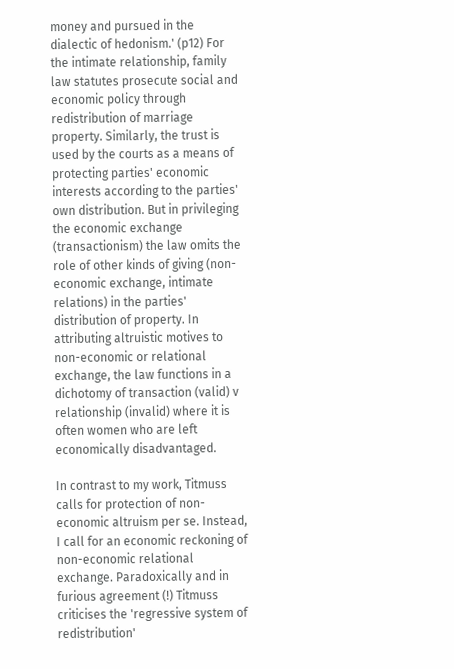money and pursued in the dialectic of hedonism.' (p12) For the intimate relationship, family law statutes prosecute social and economic policy through redistribution of marriage property. Similarly, the trust is used by the courts as a means of protecting parties' economic interests according to the parties' own distribution. But in privileging the economic exchange (transactionism) the law omits the role of other kinds of giving (non-economic exchange, intimate relations) in the parties' distribution of property. In attributing altruistic motives to non-economic or relational exchange, the law functions in a dichotomy of transaction (valid) v relationship (invalid) where it is often women who are left economically disadvantaged.

In contrast to my work, Titmuss calls for protection of non-economic altruism per se. Instead, I call for an economic reckoning of non-economic relational exchange. Paradoxically and in furious agreement (!) Titmuss criticises the 'regressive system of redistribution'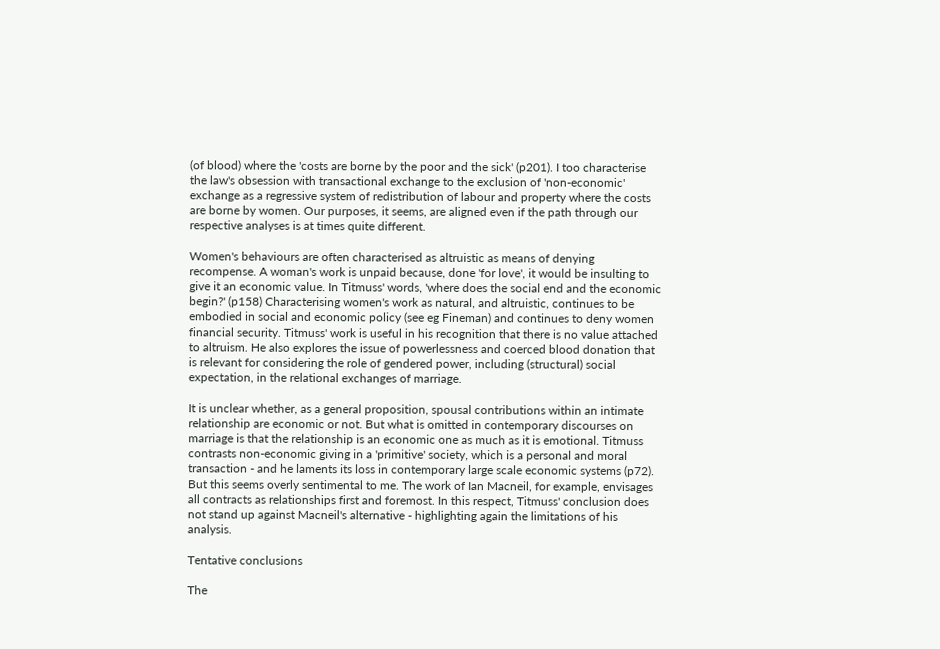(of blood) where the 'costs are borne by the poor and the sick' (p201). I too characterise the law's obsession with transactional exchange to the exclusion of 'non-economic' exchange as a regressive system of redistribution of labour and property where the costs are borne by women. Our purposes, it seems, are aligned even if the path through our respective analyses is at times quite different.

Women's behaviours are often characterised as altruistic as means of denying recompense. A woman's work is unpaid because, done 'for love', it would be insulting to give it an economic value. In Titmuss' words, 'where does the social end and the economic begin?' (p158) Characterising women's work as natural, and altruistic, continues to be embodied in social and economic policy (see eg Fineman) and continues to deny women financial security. Titmuss' work is useful in his recognition that there is no value attached to altruism. He also explores the issue of powerlessness and coerced blood donation that is relevant for considering the role of gendered power, including (structural) social expectation, in the relational exchanges of marriage.

It is unclear whether, as a general proposition, spousal contributions within an intimate relationship are economic or not. But what is omitted in contemporary discourses on marriage is that the relationship is an economic one as much as it is emotional. Titmuss contrasts non-economic giving in a 'primitive' society, which is a personal and moral transaction - and he laments its loss in contemporary large scale economic systems (p72). But this seems overly sentimental to me. The work of Ian Macneil, for example, envisages all contracts as relationships first and foremost. In this respect, Titmuss' conclusion does not stand up against Macneil's alternative - highlighting again the limitations of his analysis.

Tentative conclusions

The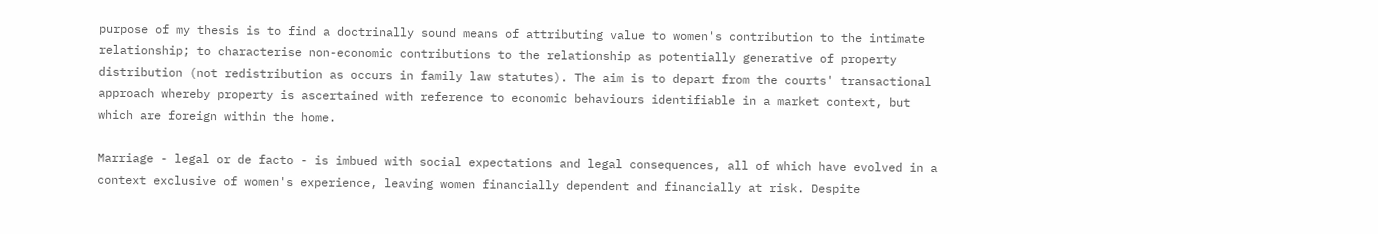purpose of my thesis is to find a doctrinally sound means of attributing value to women's contribution to the intimate relationship; to characterise non-economic contributions to the relationship as potentially generative of property distribution (not redistribution as occurs in family law statutes). The aim is to depart from the courts' transactional approach whereby property is ascertained with reference to economic behaviours identifiable in a market context, but which are foreign within the home.

Marriage - legal or de facto - is imbued with social expectations and legal consequences, all of which have evolved in a context exclusive of women's experience, leaving women financially dependent and financially at risk. Despite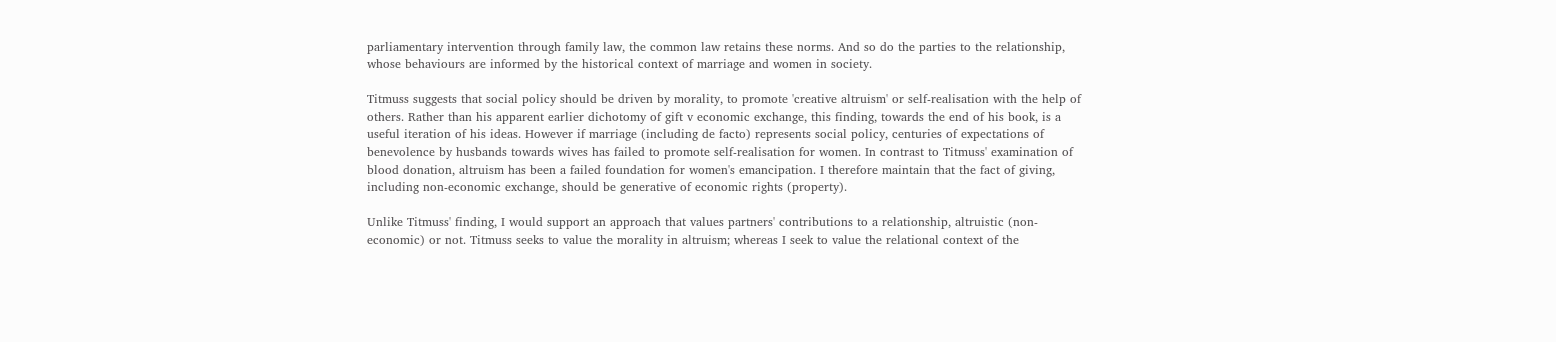parliamentary intervention through family law, the common law retains these norms. And so do the parties to the relationship, whose behaviours are informed by the historical context of marriage and women in society.

Titmuss suggests that social policy should be driven by morality, to promote 'creative altruism' or self-realisation with the help of others. Rather than his apparent earlier dichotomy of gift v economic exchange, this finding, towards the end of his book, is a useful iteration of his ideas. However if marriage (including de facto) represents social policy, centuries of expectations of benevolence by husbands towards wives has failed to promote self-realisation for women. In contrast to Titmuss' examination of blood donation, altruism has been a failed foundation for women's emancipation. I therefore maintain that the fact of giving, including non-economic exchange, should be generative of economic rights (property).

Unlike Titmuss' finding, I would support an approach that values partners' contributions to a relationship, altruistic (non-economic) or not. Titmuss seeks to value the morality in altruism; whereas I seek to value the relational context of the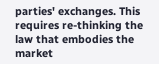parties' exchanges. This requires re-thinking the law that embodies the market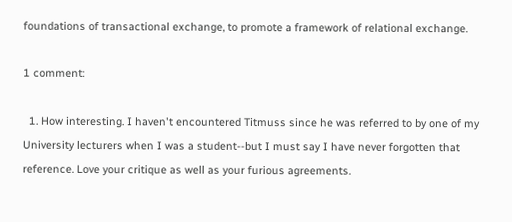foundations of transactional exchange, to promote a framework of relational exchange.

1 comment:

  1. How interesting. I haven't encountered Titmuss since he was referred to by one of my University lecturers when I was a student--but I must say I have never forgotten that reference. Love your critique as well as your furious agreements.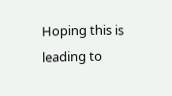Hoping this is leading to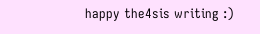happy the4sis writing :)